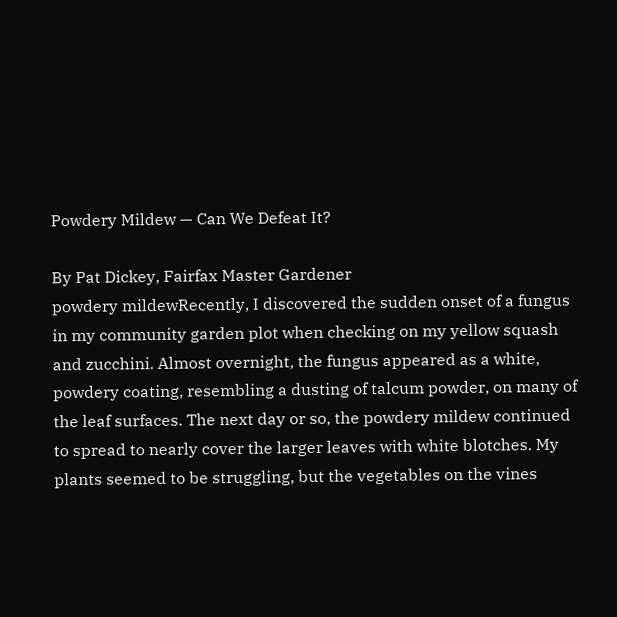Powdery Mildew — Can We Defeat It?

By Pat Dickey, Fairfax Master Gardener
powdery mildewRecently, I discovered the sudden onset of a fungus in my community garden plot when checking on my yellow squash and zucchini. Almost overnight, the fungus appeared as a white, powdery coating, resembling a dusting of talcum powder, on many of the leaf surfaces. The next day or so, the powdery mildew continued to spread to nearly cover the larger leaves with white blotches. My plants seemed to be struggling, but the vegetables on the vines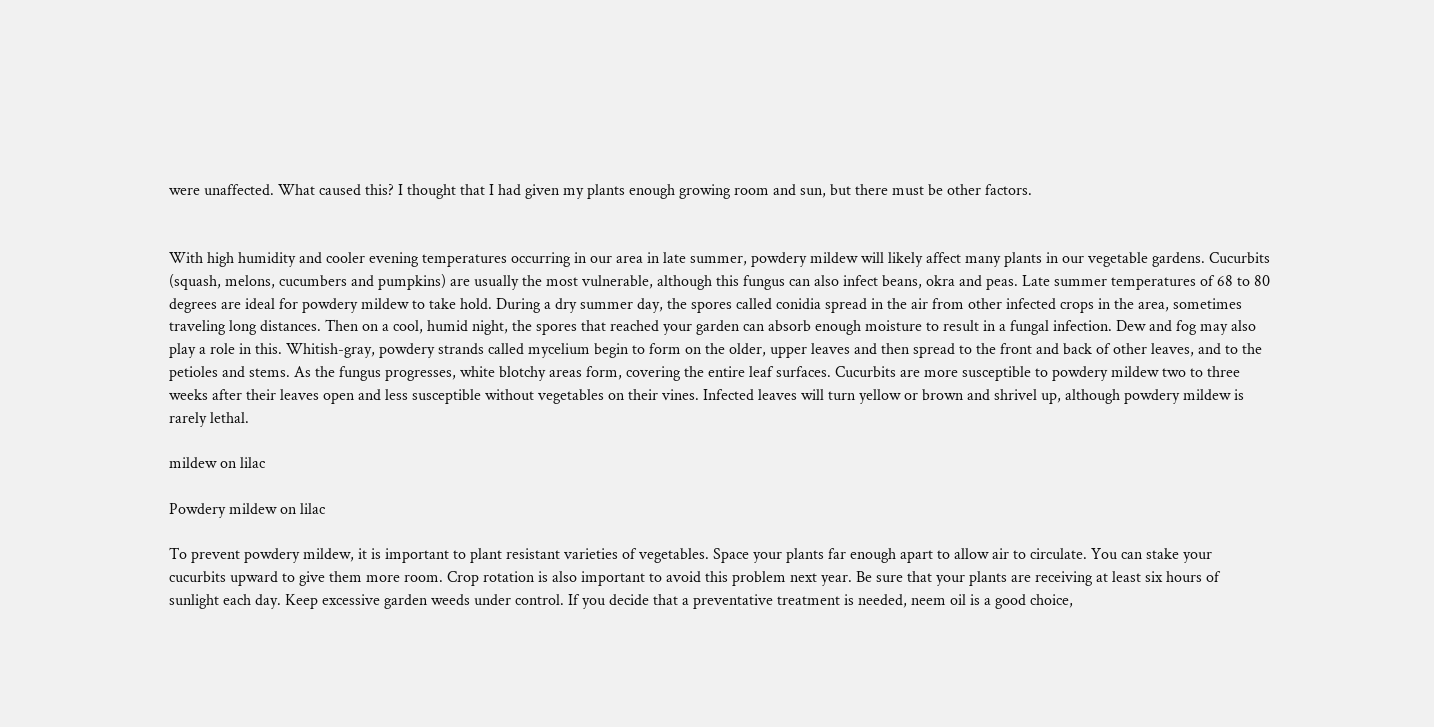were unaffected. What caused this? I thought that I had given my plants enough growing room and sun, but there must be other factors.


With high humidity and cooler evening temperatures occurring in our area in late summer, powdery mildew will likely affect many plants in our vegetable gardens. Cucurbits (squash, melons, cucumbers and pumpkins) are usually the most vulnerable, although this fungus can also infect beans, okra and peas. Late summer temperatures of 68 to 80 degrees are ideal for powdery mildew to take hold. During a dry summer day, the spores called conidia spread in the air from other infected crops in the area, sometimes traveling long distances. Then on a cool, humid night, the spores that reached your garden can absorb enough moisture to result in a fungal infection. Dew and fog may also play a role in this. Whitish-gray, powdery strands called mycelium begin to form on the older, upper leaves and then spread to the front and back of other leaves, and to the petioles and stems. As the fungus progresses, white blotchy areas form, covering the entire leaf surfaces. Cucurbits are more susceptible to powdery mildew two to three weeks after their leaves open and less susceptible without vegetables on their vines. Infected leaves will turn yellow or brown and shrivel up, although powdery mildew is rarely lethal.

mildew on lilac

Powdery mildew on lilac

To prevent powdery mildew, it is important to plant resistant varieties of vegetables. Space your plants far enough apart to allow air to circulate. You can stake your cucurbits upward to give them more room. Crop rotation is also important to avoid this problem next year. Be sure that your plants are receiving at least six hours of sunlight each day. Keep excessive garden weeds under control. If you decide that a preventative treatment is needed, neem oil is a good choice,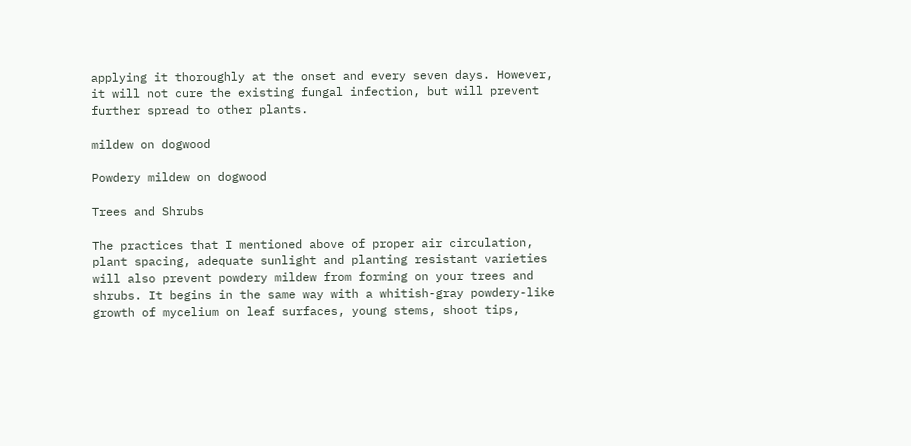applying it thoroughly at the onset and every seven days. However, it will not cure the existing fungal infection, but will prevent further spread to other plants.

mildew on dogwood

Powdery mildew on dogwood

Trees and Shrubs

The practices that I mentioned above of proper air circulation, plant spacing, adequate sunlight and planting resistant varieties will also prevent powdery mildew from forming on your trees and shrubs. It begins in the same way with a whitish-gray powdery-like growth of mycelium on leaf surfaces, young stems, shoot tips,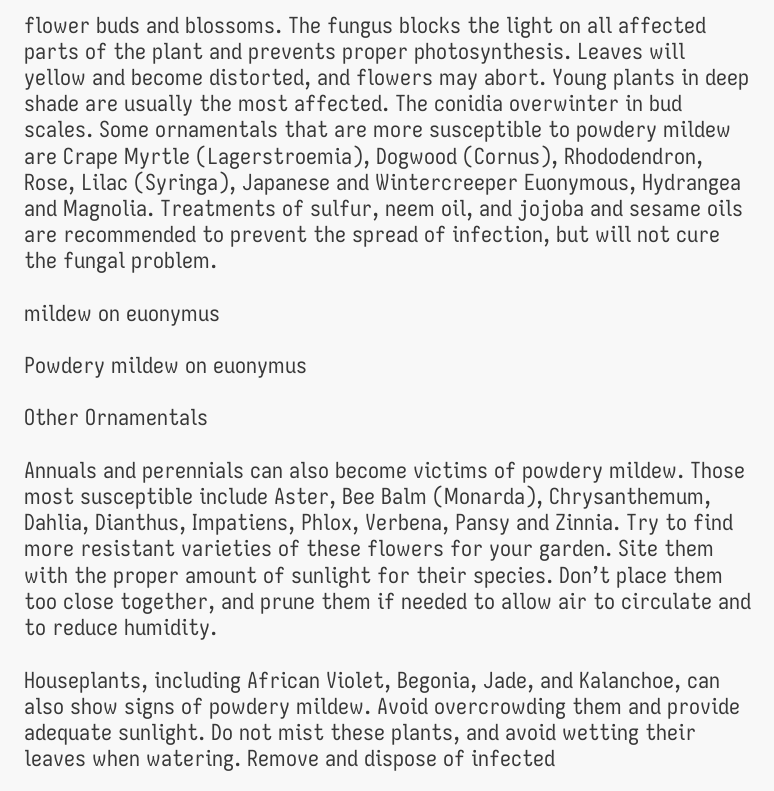flower buds and blossoms. The fungus blocks the light on all affected parts of the plant and prevents proper photosynthesis. Leaves will yellow and become distorted, and flowers may abort. Young plants in deep shade are usually the most affected. The conidia overwinter in bud scales. Some ornamentals that are more susceptible to powdery mildew are Crape Myrtle (Lagerstroemia), Dogwood (Cornus), Rhododendron, Rose, Lilac (Syringa), Japanese and Wintercreeper Euonymous, Hydrangea and Magnolia. Treatments of sulfur, neem oil, and jojoba and sesame oils are recommended to prevent the spread of infection, but will not cure the fungal problem.

mildew on euonymus

Powdery mildew on euonymus

Other Ornamentals

Annuals and perennials can also become victims of powdery mildew. Those most susceptible include Aster, Bee Balm (Monarda), Chrysanthemum, Dahlia, Dianthus, Impatiens, Phlox, Verbena, Pansy and Zinnia. Try to find more resistant varieties of these flowers for your garden. Site them with the proper amount of sunlight for their species. Don’t place them too close together, and prune them if needed to allow air to circulate and to reduce humidity.

Houseplants, including African Violet, Begonia, Jade, and Kalanchoe, can also show signs of powdery mildew. Avoid overcrowding them and provide adequate sunlight. Do not mist these plants, and avoid wetting their leaves when watering. Remove and dispose of infected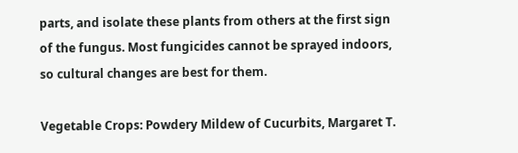parts, and isolate these plants from others at the first sign of the fungus. Most fungicides cannot be sprayed indoors, so cultural changes are best for them.

Vegetable Crops: Powdery Mildew of Cucurbits, Margaret T.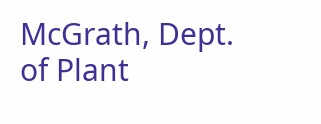McGrath, Dept. of Plant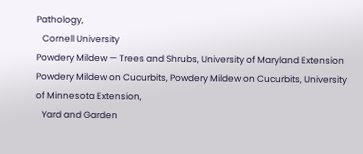Pathology,
   Cornell University
Powdery Mildew — Trees and Shrubs, University of Maryland Extension
Powdery Mildew on Cucurbits, Powdery Mildew on Cucurbits, University of Minnesota Extension,
   Yard and Garden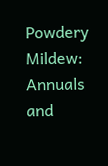Powdery Mildew: Annuals and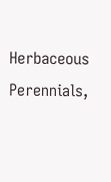Herbaceous Perennials,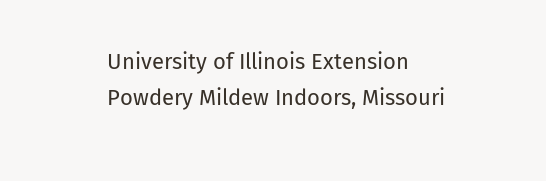University of Illinois Extension
Powdery Mildew Indoors, Missouri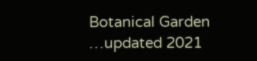Botanical Garden
…updated 2021